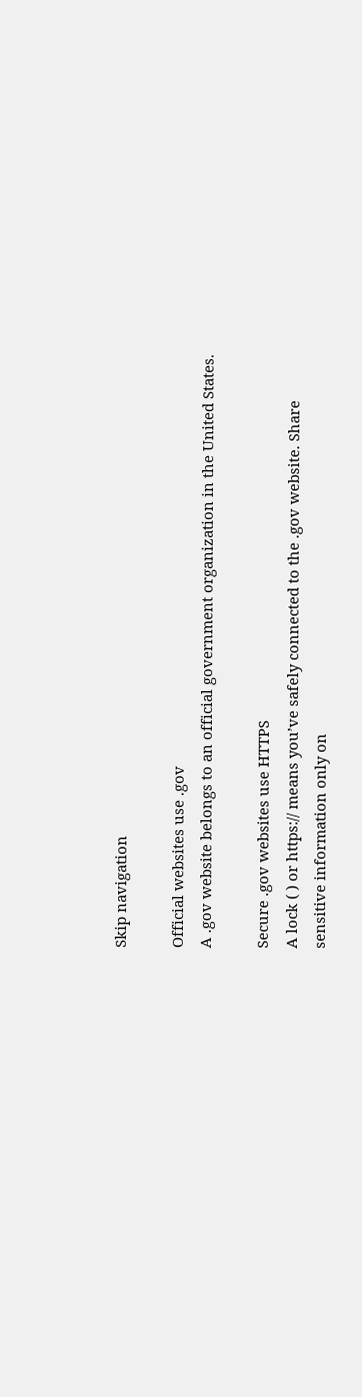Skip navigation

Official websites use .gov
A .gov website belongs to an official government organization in the United States.

Secure .gov websites use HTTPS
A lock ( ) or https:// means you’ve safely connected to the .gov website. Share sensitive information only on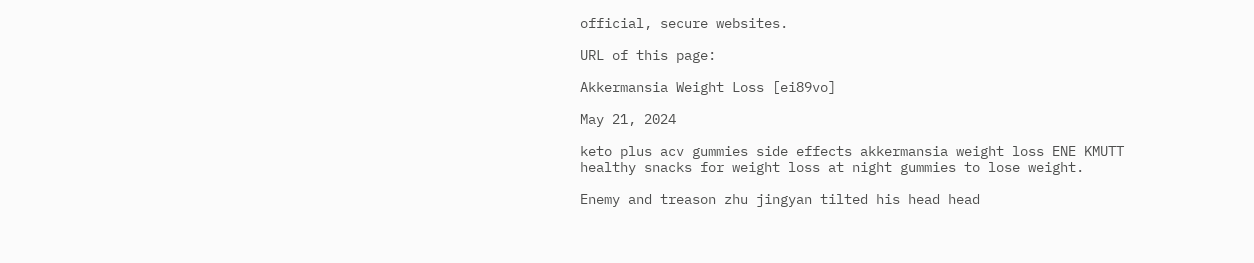official, secure websites.

URL of this page:

Akkermansia Weight Loss [ei89vo]

May 21, 2024

keto plus acv gummies side effects akkermansia weight loss ENE KMUTT healthy snacks for weight loss at night gummies to lose weight.

Enemy and treason zhu jingyan tilted his head head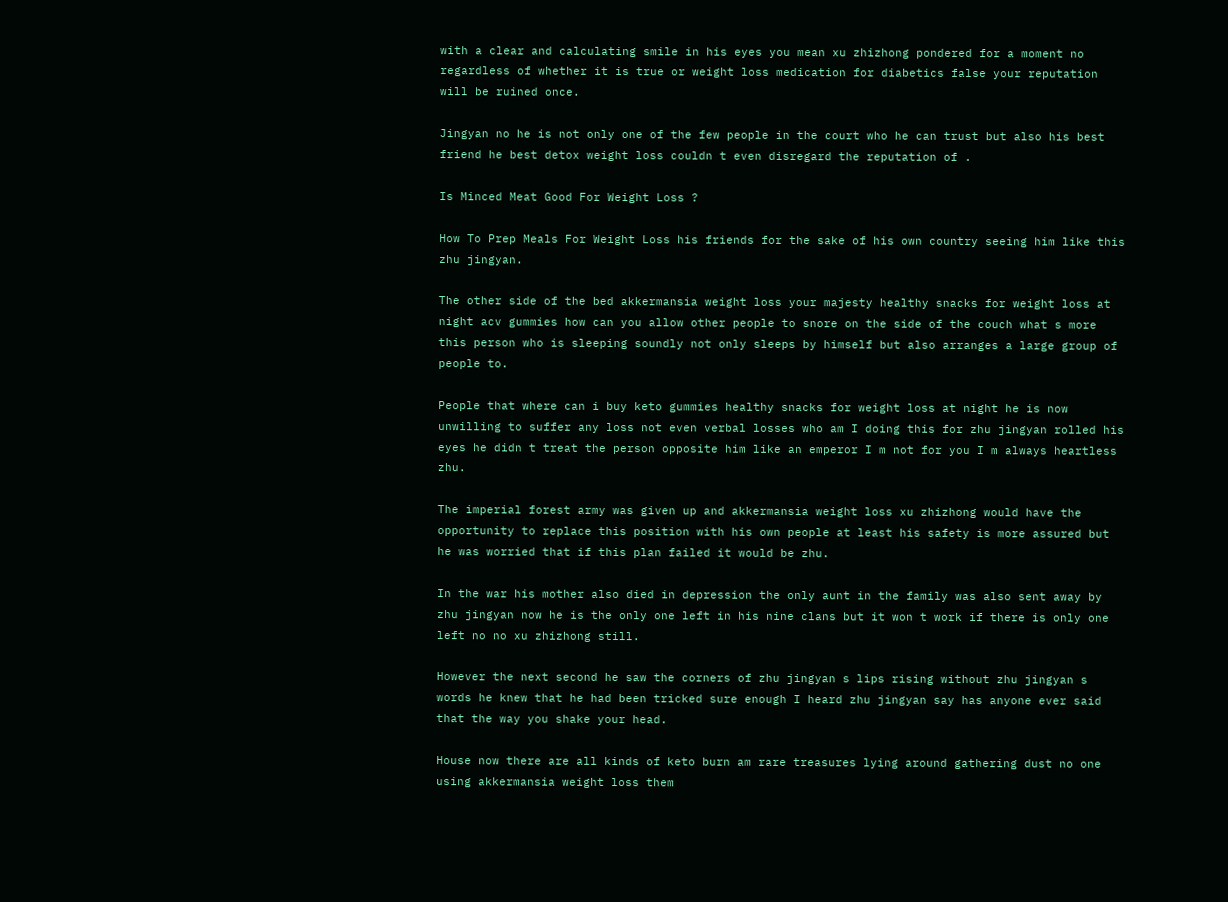with a clear and calculating smile in his eyes you mean xu zhizhong pondered for a moment no regardless of whether it is true or weight loss medication for diabetics false your reputation will be ruined once.

Jingyan no he is not only one of the few people in the court who he can trust but also his best friend he best detox weight loss couldn t even disregard the reputation of .

Is Minced Meat Good For Weight Loss ?

How To Prep Meals For Weight Loss his friends for the sake of his own country seeing him like this zhu jingyan.

The other side of the bed akkermansia weight loss your majesty healthy snacks for weight loss at night acv gummies how can you allow other people to snore on the side of the couch what s more this person who is sleeping soundly not only sleeps by himself but also arranges a large group of people to.

People that where can i buy keto gummies healthy snacks for weight loss at night he is now unwilling to suffer any loss not even verbal losses who am I doing this for zhu jingyan rolled his eyes he didn t treat the person opposite him like an emperor I m not for you I m always heartless zhu.

The imperial forest army was given up and akkermansia weight loss xu zhizhong would have the opportunity to replace this position with his own people at least his safety is more assured but he was worried that if this plan failed it would be zhu.

In the war his mother also died in depression the only aunt in the family was also sent away by zhu jingyan now he is the only one left in his nine clans but it won t work if there is only one left no no xu zhizhong still.

However the next second he saw the corners of zhu jingyan s lips rising without zhu jingyan s words he knew that he had been tricked sure enough I heard zhu jingyan say has anyone ever said that the way you shake your head.

House now there are all kinds of keto burn am rare treasures lying around gathering dust no one using akkermansia weight loss them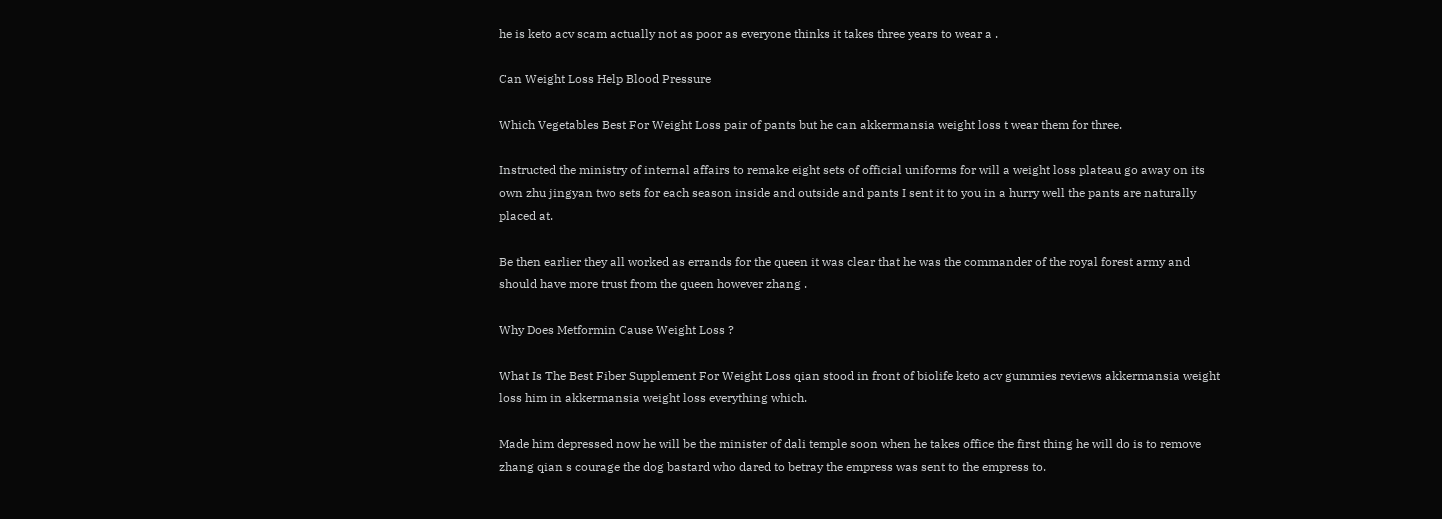he is keto acv scam actually not as poor as everyone thinks it takes three years to wear a .

Can Weight Loss Help Blood Pressure

Which Vegetables Best For Weight Loss pair of pants but he can akkermansia weight loss t wear them for three.

Instructed the ministry of internal affairs to remake eight sets of official uniforms for will a weight loss plateau go away on its own zhu jingyan two sets for each season inside and outside and pants I sent it to you in a hurry well the pants are naturally placed at.

Be then earlier they all worked as errands for the queen it was clear that he was the commander of the royal forest army and should have more trust from the queen however zhang .

Why Does Metformin Cause Weight Loss ?

What Is The Best Fiber Supplement For Weight Loss qian stood in front of biolife keto acv gummies reviews akkermansia weight loss him in akkermansia weight loss everything which.

Made him depressed now he will be the minister of dali temple soon when he takes office the first thing he will do is to remove zhang qian s courage the dog bastard who dared to betray the empress was sent to the empress to.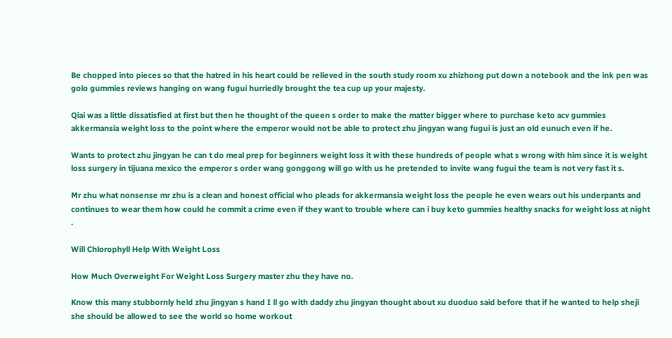Be chopped into pieces so that the hatred in his heart could be relieved in the south study room xu zhizhong put down a notebook and the ink pen was golo gummies reviews hanging on wang fugui hurriedly brought the tea cup up your majesty.

Qiai was a little dissatisfied at first but then he thought of the queen s order to make the matter bigger where to purchase keto acv gummies akkermansia weight loss to the point where the emperor would not be able to protect zhu jingyan wang fugui is just an old eunuch even if he.

Wants to protect zhu jingyan he can t do meal prep for beginners weight loss it with these hundreds of people what s wrong with him since it is weight loss surgery in tijuana mexico the emperor s order wang gonggong will go with us he pretended to invite wang fugui the team is not very fast it s.

Mr zhu what nonsense mr zhu is a clean and honest official who pleads for akkermansia weight loss the people he even wears out his underpants and continues to wear them how could he commit a crime even if they want to trouble where can i buy keto gummies healthy snacks for weight loss at night .

Will Chlorophyll Help With Weight Loss

How Much Overweight For Weight Loss Surgery master zhu they have no.

Know this many stubbornly held zhu jingyan s hand I ll go with daddy zhu jingyan thought about xu duoduo said before that if he wanted to help sheji she should be allowed to see the world so home workout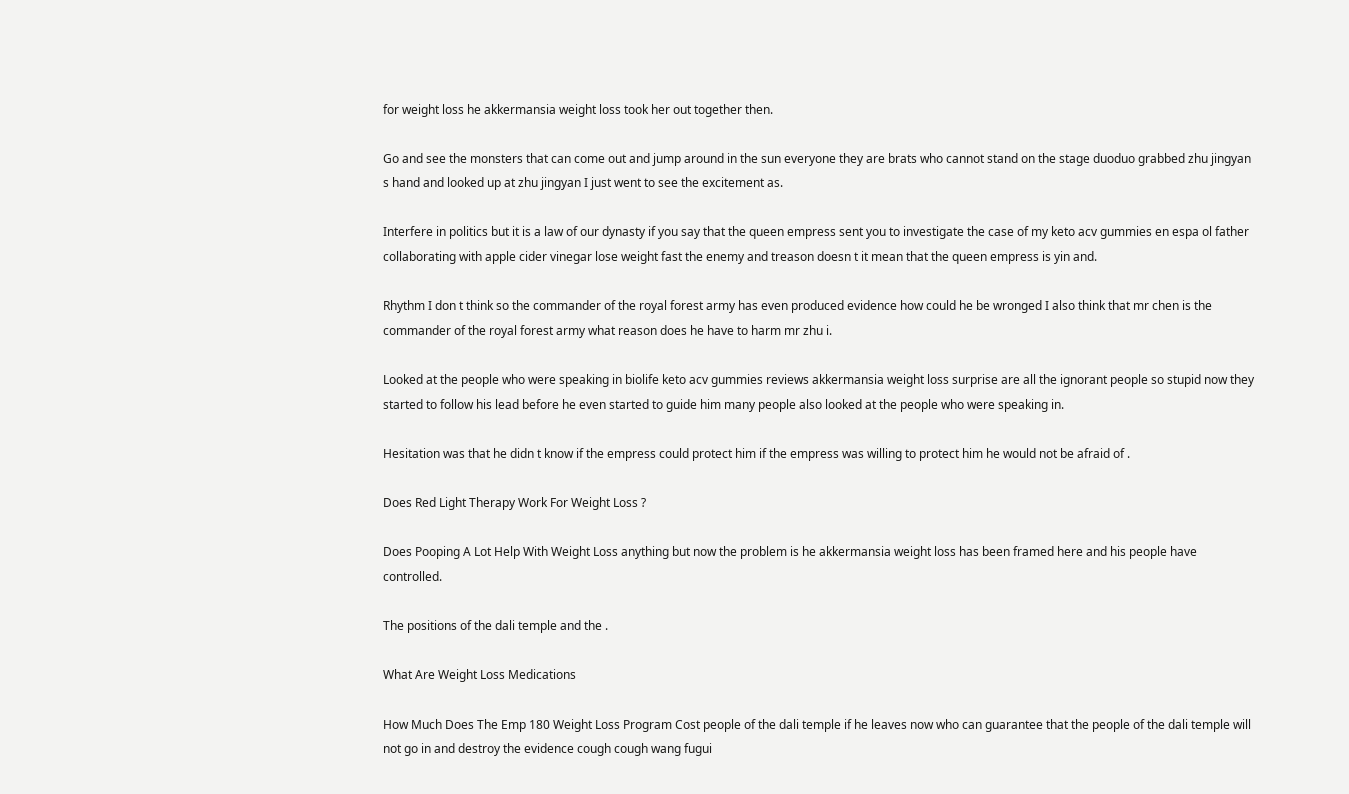for weight loss he akkermansia weight loss took her out together then.

Go and see the monsters that can come out and jump around in the sun everyone they are brats who cannot stand on the stage duoduo grabbed zhu jingyan s hand and looked up at zhu jingyan I just went to see the excitement as.

Interfere in politics but it is a law of our dynasty if you say that the queen empress sent you to investigate the case of my keto acv gummies en espa ol father collaborating with apple cider vinegar lose weight fast the enemy and treason doesn t it mean that the queen empress is yin and.

Rhythm I don t think so the commander of the royal forest army has even produced evidence how could he be wronged I also think that mr chen is the commander of the royal forest army what reason does he have to harm mr zhu i.

Looked at the people who were speaking in biolife keto acv gummies reviews akkermansia weight loss surprise are all the ignorant people so stupid now they started to follow his lead before he even started to guide him many people also looked at the people who were speaking in.

Hesitation was that he didn t know if the empress could protect him if the empress was willing to protect him he would not be afraid of .

Does Red Light Therapy Work For Weight Loss ?

Does Pooping A Lot Help With Weight Loss anything but now the problem is he akkermansia weight loss has been framed here and his people have controlled.

The positions of the dali temple and the .

What Are Weight Loss Medications

How Much Does The Emp 180 Weight Loss Program Cost people of the dali temple if he leaves now who can guarantee that the people of the dali temple will not go in and destroy the evidence cough cough wang fugui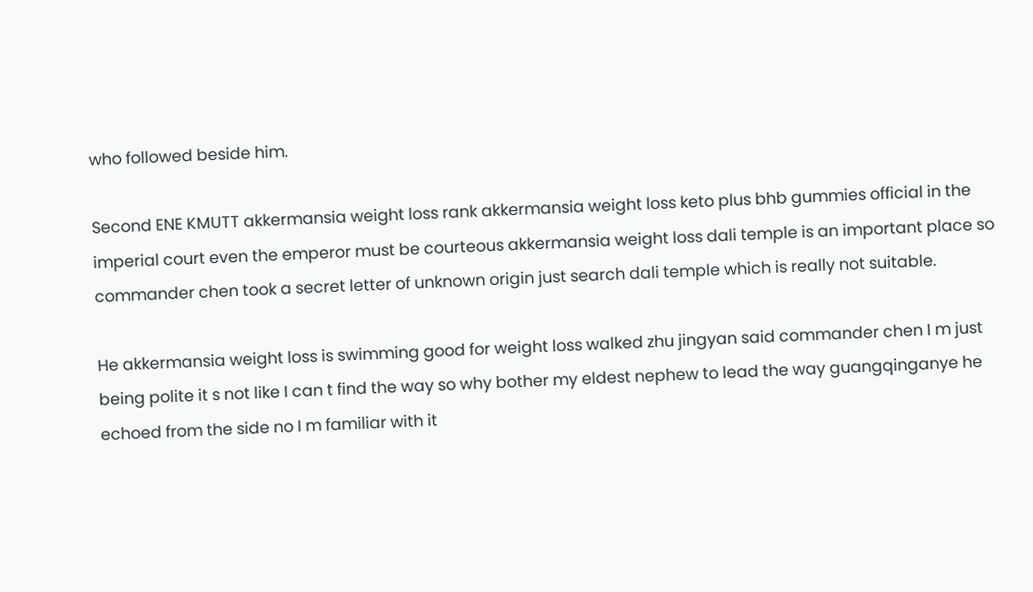who followed beside him.

Second ENE KMUTT akkermansia weight loss rank akkermansia weight loss keto plus bhb gummies official in the imperial court even the emperor must be courteous akkermansia weight loss dali temple is an important place so commander chen took a secret letter of unknown origin just search dali temple which is really not suitable.

He akkermansia weight loss is swimming good for weight loss walked zhu jingyan said commander chen I m just being polite it s not like I can t find the way so why bother my eldest nephew to lead the way guangqinganye he echoed from the side no I m familiar with it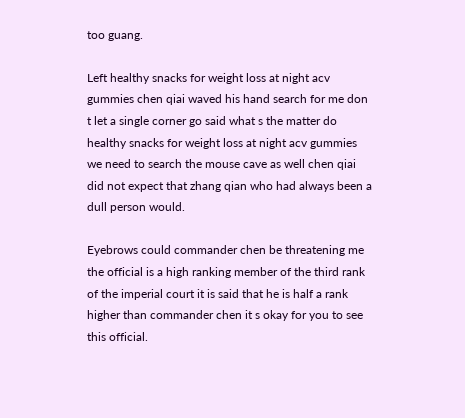too guang.

Left healthy snacks for weight loss at night acv gummies chen qiai waved his hand search for me don t let a single corner go said what s the matter do healthy snacks for weight loss at night acv gummies we need to search the mouse cave as well chen qiai did not expect that zhang qian who had always been a dull person would.

Eyebrows could commander chen be threatening me the official is a high ranking member of the third rank of the imperial court it is said that he is half a rank higher than commander chen it s okay for you to see this official.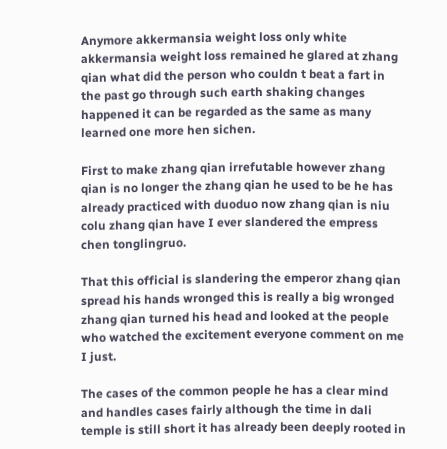Anymore akkermansia weight loss only white akkermansia weight loss remained he glared at zhang qian what did the person who couldn t beat a fart in the past go through such earth shaking changes happened it can be regarded as the same as many learned one more hen sichen.

First to make zhang qian irrefutable however zhang qian is no longer the zhang qian he used to be he has already practiced with duoduo now zhang qian is niu colu zhang qian have I ever slandered the empress chen tonglingruo.

That this official is slandering the emperor zhang qian spread his hands wronged this is really a big wronged zhang qian turned his head and looked at the people who watched the excitement everyone comment on me I just.

The cases of the common people he has a clear mind and handles cases fairly although the time in dali temple is still short it has already been deeply rooted in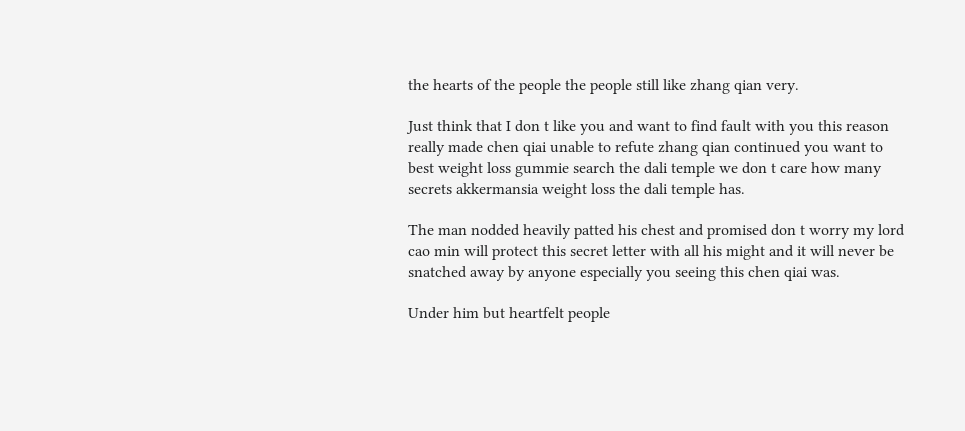the hearts of the people the people still like zhang qian very.

Just think that I don t like you and want to find fault with you this reason really made chen qiai unable to refute zhang qian continued you want to best weight loss gummie search the dali temple we don t care how many secrets akkermansia weight loss the dali temple has.

The man nodded heavily patted his chest and promised don t worry my lord cao min will protect this secret letter with all his might and it will never be snatched away by anyone especially you seeing this chen qiai was.

Under him but heartfelt people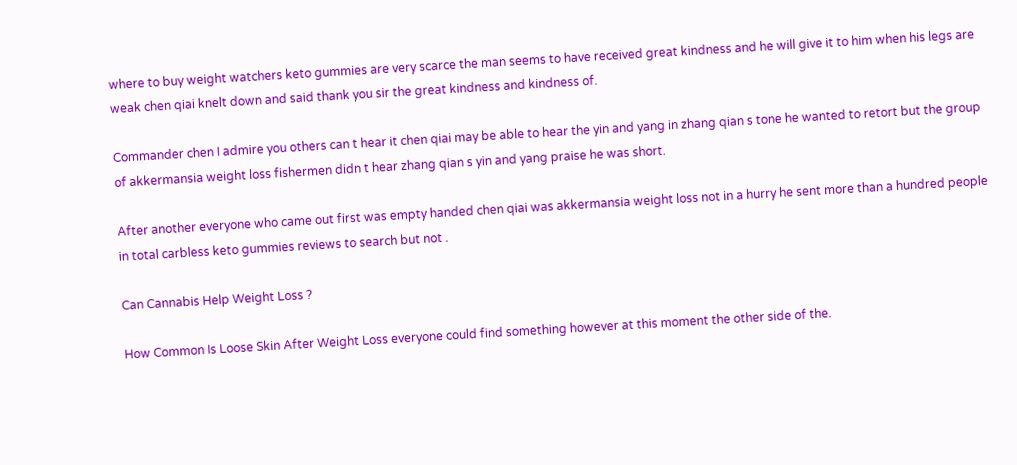where to buy weight watchers keto gummies are very scarce the man seems to have received great kindness and he will give it to him when his legs are weak chen qiai knelt down and said thank you sir the great kindness and kindness of.

Commander chen I admire you others can t hear it chen qiai may be able to hear the yin and yang in zhang qian s tone he wanted to retort but the group of akkermansia weight loss fishermen didn t hear zhang qian s yin and yang praise he was short.

After another everyone who came out first was empty handed chen qiai was akkermansia weight loss not in a hurry he sent more than a hundred people in total carbless keto gummies reviews to search but not .

Can Cannabis Help Weight Loss ?

How Common Is Loose Skin After Weight Loss everyone could find something however at this moment the other side of the.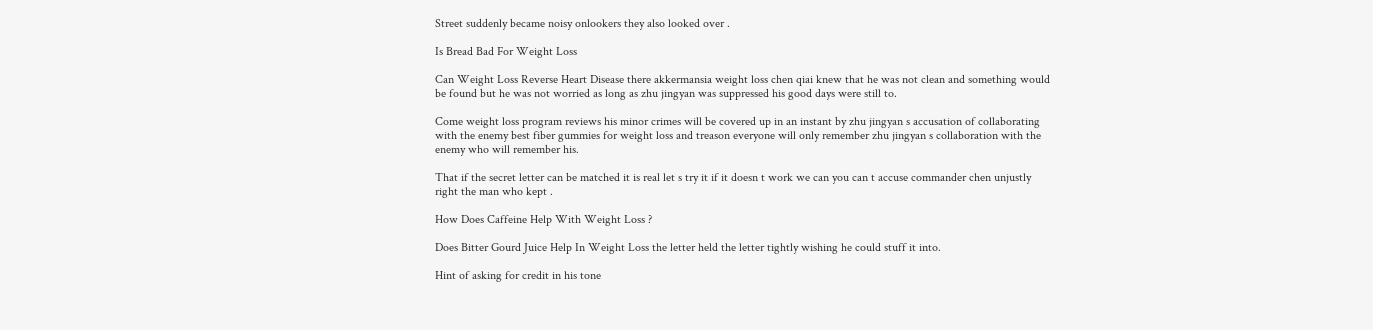Street suddenly became noisy onlookers they also looked over .

Is Bread Bad For Weight Loss

Can Weight Loss Reverse Heart Disease there akkermansia weight loss chen qiai knew that he was not clean and something would be found but he was not worried as long as zhu jingyan was suppressed his good days were still to.

Come weight loss program reviews his minor crimes will be covered up in an instant by zhu jingyan s accusation of collaborating with the enemy best fiber gummies for weight loss and treason everyone will only remember zhu jingyan s collaboration with the enemy who will remember his.

That if the secret letter can be matched it is real let s try it if it doesn t work we can you can t accuse commander chen unjustly right the man who kept .

How Does Caffeine Help With Weight Loss ?

Does Bitter Gourd Juice Help In Weight Loss the letter held the letter tightly wishing he could stuff it into.

Hint of asking for credit in his tone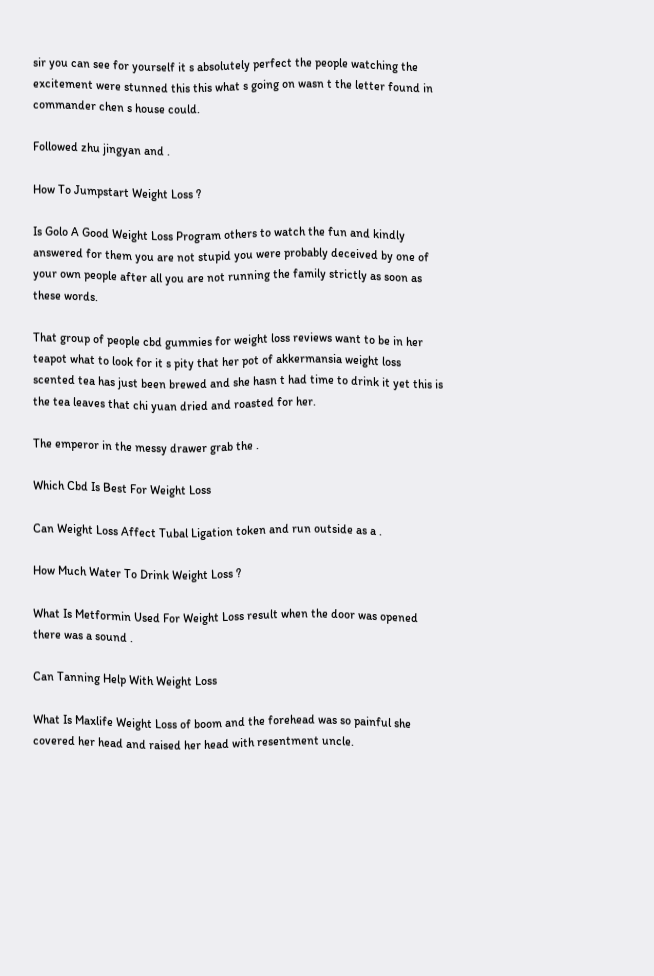sir you can see for yourself it s absolutely perfect the people watching the excitement were stunned this this what s going on wasn t the letter found in commander chen s house could.

Followed zhu jingyan and .

How To Jumpstart Weight Loss ?

Is Golo A Good Weight Loss Program others to watch the fun and kindly answered for them you are not stupid you were probably deceived by one of your own people after all you are not running the family strictly as soon as these words.

That group of people cbd gummies for weight loss reviews want to be in her teapot what to look for it s pity that her pot of akkermansia weight loss scented tea has just been brewed and she hasn t had time to drink it yet this is the tea leaves that chi yuan dried and roasted for her.

The emperor in the messy drawer grab the .

Which Cbd Is Best For Weight Loss

Can Weight Loss Affect Tubal Ligation token and run outside as a .

How Much Water To Drink Weight Loss ?

What Is Metformin Used For Weight Loss result when the door was opened there was a sound .

Can Tanning Help With Weight Loss

What Is Maxlife Weight Loss of boom and the forehead was so painful she covered her head and raised her head with resentment uncle.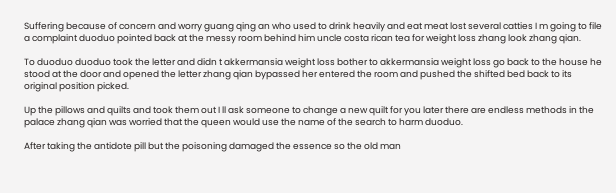Suffering because of concern and worry guang qing an who used to drink heavily and eat meat lost several catties I m going to file a complaint duoduo pointed back at the messy room behind him uncle costa rican tea for weight loss zhang look zhang qian.

To duoduo duoduo took the letter and didn t akkermansia weight loss bother to akkermansia weight loss go back to the house he stood at the door and opened the letter zhang qian bypassed her entered the room and pushed the shifted bed back to its original position picked.

Up the pillows and quilts and took them out I ll ask someone to change a new quilt for you later there are endless methods in the palace zhang qian was worried that the queen would use the name of the search to harm duoduo.

After taking the antidote pill but the poisoning damaged the essence so the old man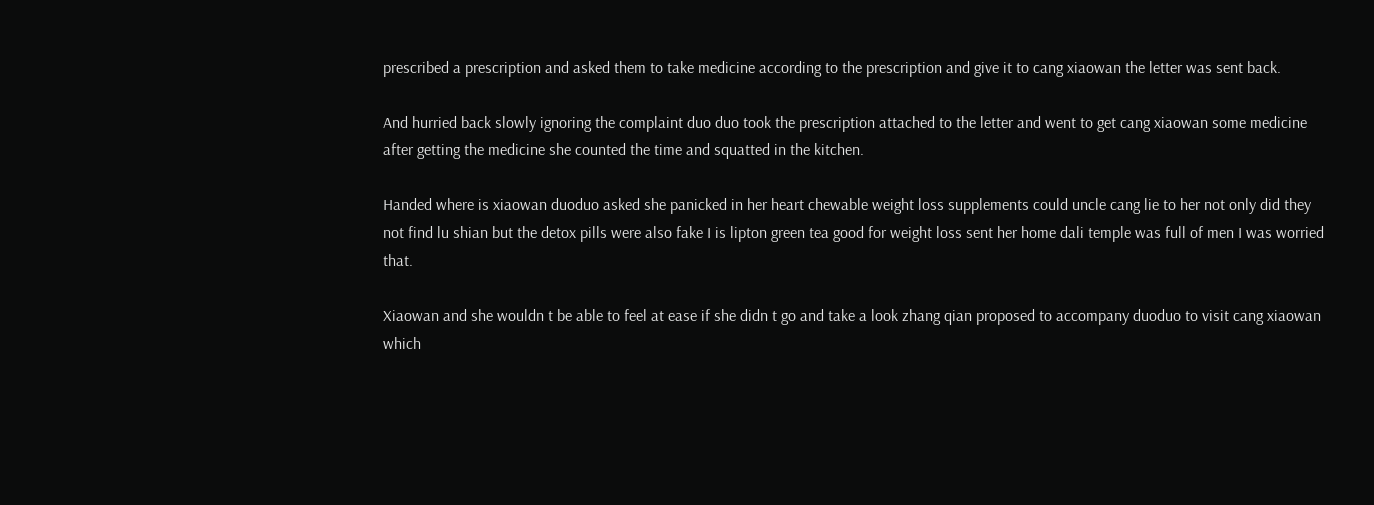prescribed a prescription and asked them to take medicine according to the prescription and give it to cang xiaowan the letter was sent back.

And hurried back slowly ignoring the complaint duo duo took the prescription attached to the letter and went to get cang xiaowan some medicine after getting the medicine she counted the time and squatted in the kitchen.

Handed where is xiaowan duoduo asked she panicked in her heart chewable weight loss supplements could uncle cang lie to her not only did they not find lu shian but the detox pills were also fake I is lipton green tea good for weight loss sent her home dali temple was full of men I was worried that.

Xiaowan and she wouldn t be able to feel at ease if she didn t go and take a look zhang qian proposed to accompany duoduo to visit cang xiaowan which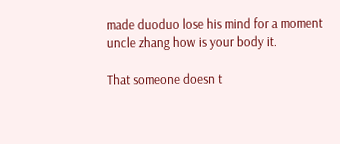made duoduo lose his mind for a moment uncle zhang how is your body it.

That someone doesn t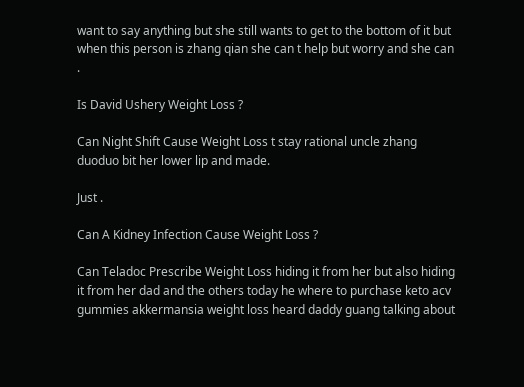want to say anything but she still wants to get to the bottom of it but when this person is zhang qian she can t help but worry and she can .

Is David Ushery Weight Loss ?

Can Night Shift Cause Weight Loss t stay rational uncle zhang duoduo bit her lower lip and made.

Just .

Can A Kidney Infection Cause Weight Loss ?

Can Teladoc Prescribe Weight Loss hiding it from her but also hiding it from her dad and the others today he where to purchase keto acv gummies akkermansia weight loss heard daddy guang talking about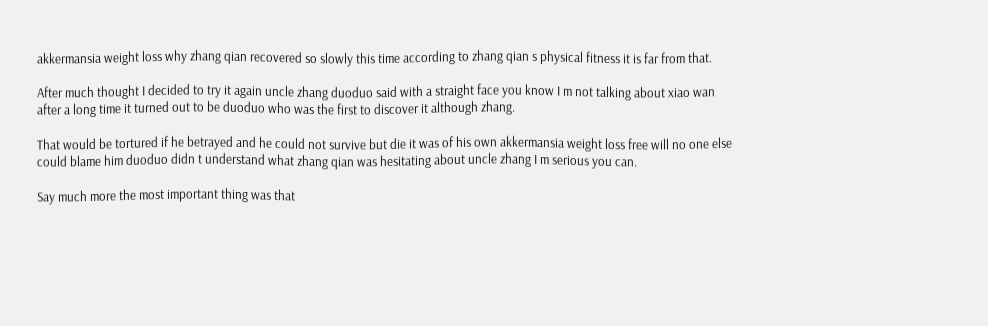akkermansia weight loss why zhang qian recovered so slowly this time according to zhang qian s physical fitness it is far from that.

After much thought I decided to try it again uncle zhang duoduo said with a straight face you know I m not talking about xiao wan after a long time it turned out to be duoduo who was the first to discover it although zhang.

That would be tortured if he betrayed and he could not survive but die it was of his own akkermansia weight loss free will no one else could blame him duoduo didn t understand what zhang qian was hesitating about uncle zhang I m serious you can.

Say much more the most important thing was that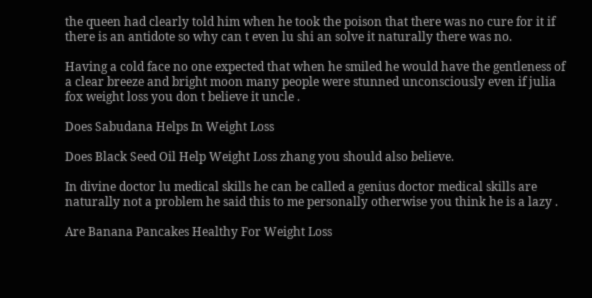the queen had clearly told him when he took the poison that there was no cure for it if there is an antidote so why can t even lu shi an solve it naturally there was no.

Having a cold face no one expected that when he smiled he would have the gentleness of a clear breeze and bright moon many people were stunned unconsciously even if julia fox weight loss you don t believe it uncle .

Does Sabudana Helps In Weight Loss

Does Black Seed Oil Help Weight Loss zhang you should also believe.

In divine doctor lu medical skills he can be called a genius doctor medical skills are naturally not a problem he said this to me personally otherwise you think he is a lazy .

Are Banana Pancakes Healthy For Weight Loss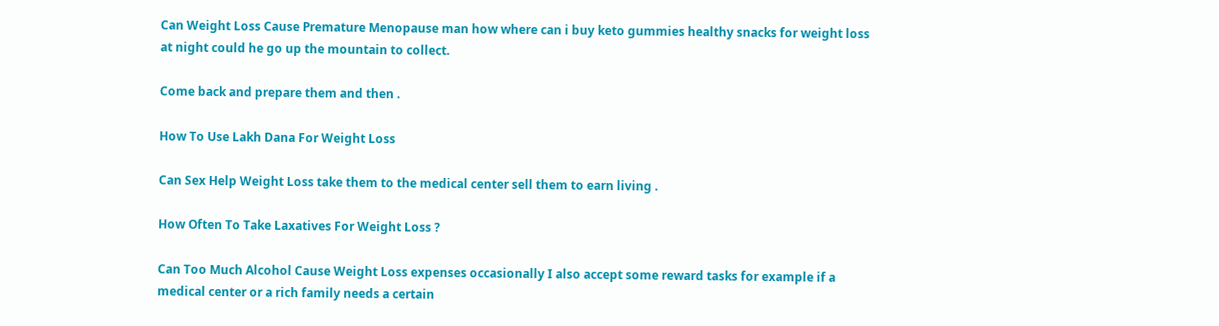Can Weight Loss Cause Premature Menopause man how where can i buy keto gummies healthy snacks for weight loss at night could he go up the mountain to collect.

Come back and prepare them and then .

How To Use Lakh Dana For Weight Loss

Can Sex Help Weight Loss take them to the medical center sell them to earn living .

How Often To Take Laxatives For Weight Loss ?

Can Too Much Alcohol Cause Weight Loss expenses occasionally I also accept some reward tasks for example if a medical center or a rich family needs a certain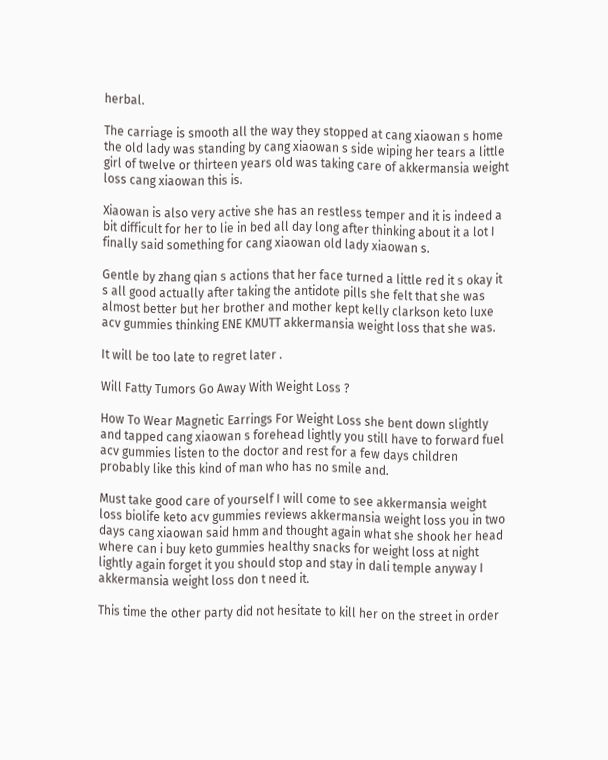herbal.

The carriage is smooth all the way they stopped at cang xiaowan s home the old lady was standing by cang xiaowan s side wiping her tears a little girl of twelve or thirteen years old was taking care of akkermansia weight loss cang xiaowan this is.

Xiaowan is also very active she has an restless temper and it is indeed a bit difficult for her to lie in bed all day long after thinking about it a lot I finally said something for cang xiaowan old lady xiaowan s.

Gentle by zhang qian s actions that her face turned a little red it s okay it s all good actually after taking the antidote pills she felt that she was almost better but her brother and mother kept kelly clarkson keto luxe acv gummies thinking ENE KMUTT akkermansia weight loss that she was.

It will be too late to regret later .

Will Fatty Tumors Go Away With Weight Loss ?

How To Wear Magnetic Earrings For Weight Loss she bent down slightly and tapped cang xiaowan s forehead lightly you still have to forward fuel acv gummies listen to the doctor and rest for a few days children probably like this kind of man who has no smile and.

Must take good care of yourself I will come to see akkermansia weight loss biolife keto acv gummies reviews akkermansia weight loss you in two days cang xiaowan said hmm and thought again what she shook her head where can i buy keto gummies healthy snacks for weight loss at night lightly again forget it you should stop and stay in dali temple anyway I akkermansia weight loss don t need it.

This time the other party did not hesitate to kill her on the street in order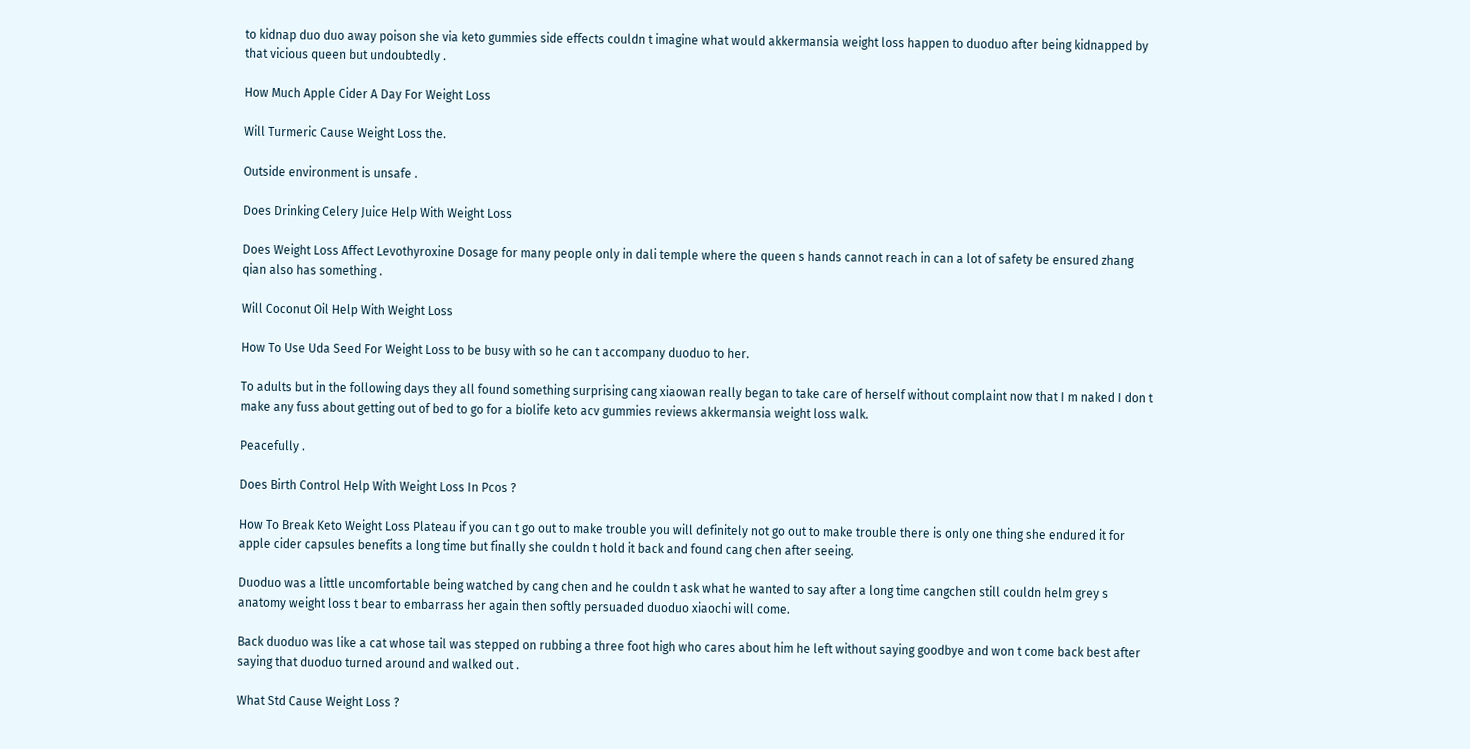to kidnap duo duo away poison she via keto gummies side effects couldn t imagine what would akkermansia weight loss happen to duoduo after being kidnapped by that vicious queen but undoubtedly .

How Much Apple Cider A Day For Weight Loss

Will Turmeric Cause Weight Loss the.

Outside environment is unsafe .

Does Drinking Celery Juice Help With Weight Loss

Does Weight Loss Affect Levothyroxine Dosage for many people only in dali temple where the queen s hands cannot reach in can a lot of safety be ensured zhang qian also has something .

Will Coconut Oil Help With Weight Loss

How To Use Uda Seed For Weight Loss to be busy with so he can t accompany duoduo to her.

To adults but in the following days they all found something surprising cang xiaowan really began to take care of herself without complaint now that I m naked I don t make any fuss about getting out of bed to go for a biolife keto acv gummies reviews akkermansia weight loss walk.

Peacefully .

Does Birth Control Help With Weight Loss In Pcos ?

How To Break Keto Weight Loss Plateau if you can t go out to make trouble you will definitely not go out to make trouble there is only one thing she endured it for apple cider capsules benefits a long time but finally she couldn t hold it back and found cang chen after seeing.

Duoduo was a little uncomfortable being watched by cang chen and he couldn t ask what he wanted to say after a long time cangchen still couldn helm grey s anatomy weight loss t bear to embarrass her again then softly persuaded duoduo xiaochi will come.

Back duoduo was like a cat whose tail was stepped on rubbing a three foot high who cares about him he left without saying goodbye and won t come back best after saying that duoduo turned around and walked out .

What Std Cause Weight Loss ?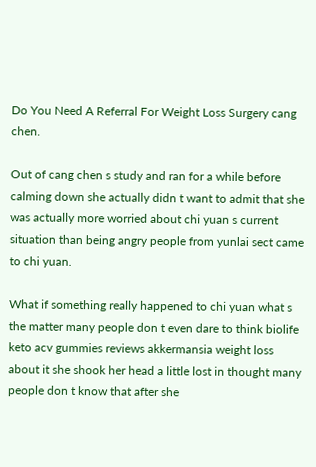Do You Need A Referral For Weight Loss Surgery cang chen.

Out of cang chen s study and ran for a while before calming down she actually didn t want to admit that she was actually more worried about chi yuan s current situation than being angry people from yunlai sect came to chi yuan.

What if something really happened to chi yuan what s the matter many people don t even dare to think biolife keto acv gummies reviews akkermansia weight loss about it she shook her head a little lost in thought many people don t know that after she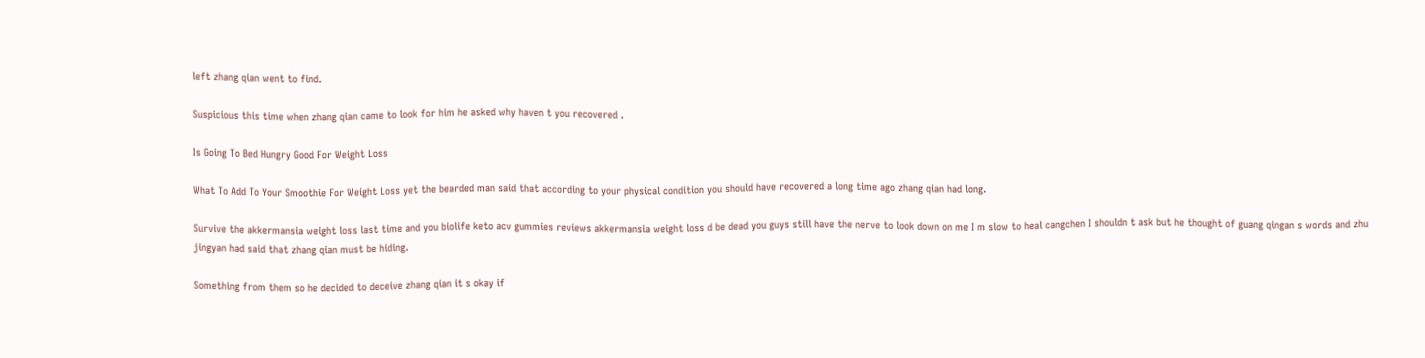left zhang qian went to find.

Suspicious this time when zhang qian came to look for him he asked why haven t you recovered .

Is Going To Bed Hungry Good For Weight Loss

What To Add To Your Smoothie For Weight Loss yet the bearded man said that according to your physical condition you should have recovered a long time ago zhang qian had long.

Survive the akkermansia weight loss last time and you biolife keto acv gummies reviews akkermansia weight loss d be dead you guys still have the nerve to look down on me I m slow to heal cangchen I shouldn t ask but he thought of guang qingan s words and zhu jingyan had said that zhang qian must be hiding.

Something from them so he decided to deceive zhang qian it s okay if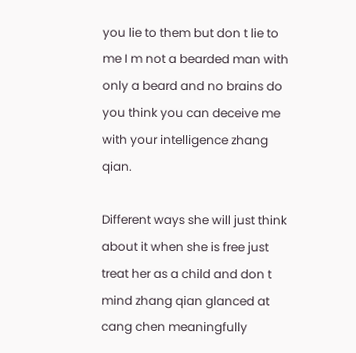you lie to them but don t lie to me I m not a bearded man with only a beard and no brains do you think you can deceive me with your intelligence zhang qian.

Different ways she will just think about it when she is free just treat her as a child and don t mind zhang qian glanced at cang chen meaningfully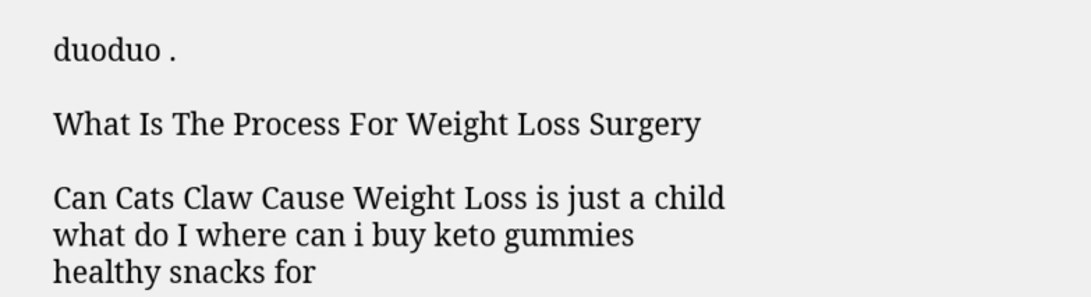duoduo .

What Is The Process For Weight Loss Surgery

Can Cats Claw Cause Weight Loss is just a child what do I where can i buy keto gummies healthy snacks for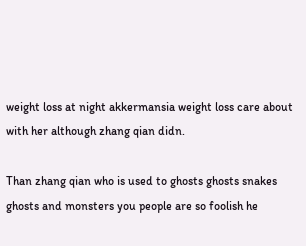weight loss at night akkermansia weight loss care about with her although zhang qian didn.

Than zhang qian who is used to ghosts ghosts snakes ghosts and monsters you people are so foolish he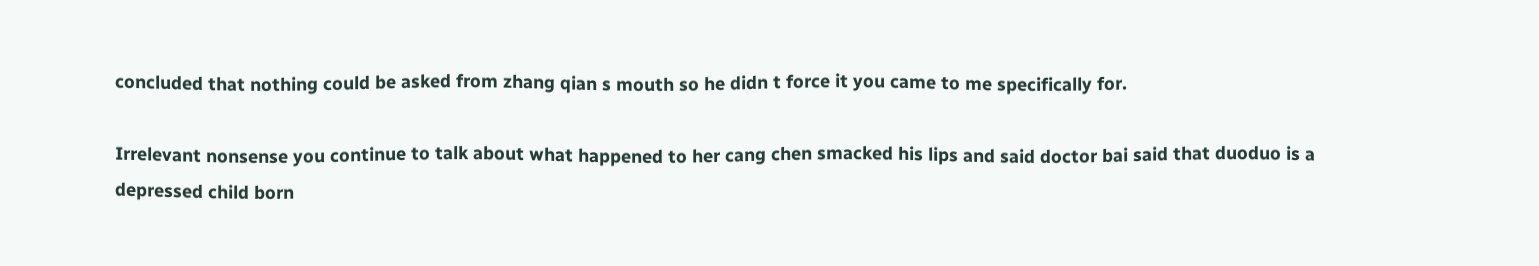concluded that nothing could be asked from zhang qian s mouth so he didn t force it you came to me specifically for.

Irrelevant nonsense you continue to talk about what happened to her cang chen smacked his lips and said doctor bai said that duoduo is a depressed child born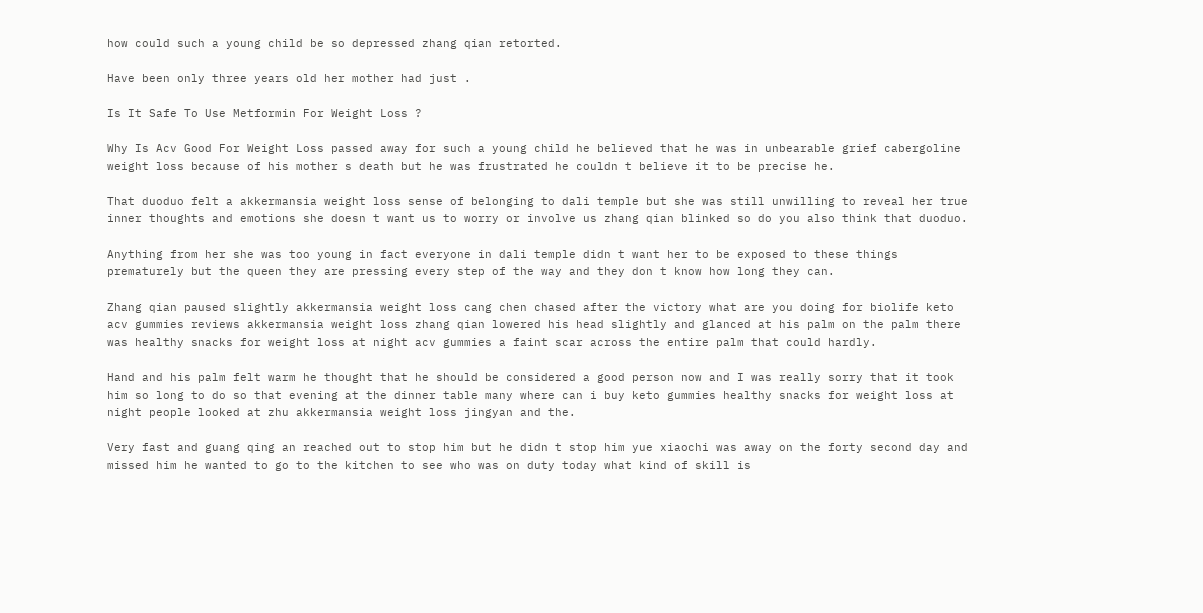how could such a young child be so depressed zhang qian retorted.

Have been only three years old her mother had just .

Is It Safe To Use Metformin For Weight Loss ?

Why Is Acv Good For Weight Loss passed away for such a young child he believed that he was in unbearable grief cabergoline weight loss because of his mother s death but he was frustrated he couldn t believe it to be precise he.

That duoduo felt a akkermansia weight loss sense of belonging to dali temple but she was still unwilling to reveal her true inner thoughts and emotions she doesn t want us to worry or involve us zhang qian blinked so do you also think that duoduo.

Anything from her she was too young in fact everyone in dali temple didn t want her to be exposed to these things prematurely but the queen they are pressing every step of the way and they don t know how long they can.

Zhang qian paused slightly akkermansia weight loss cang chen chased after the victory what are you doing for biolife keto acv gummies reviews akkermansia weight loss zhang qian lowered his head slightly and glanced at his palm on the palm there was healthy snacks for weight loss at night acv gummies a faint scar across the entire palm that could hardly.

Hand and his palm felt warm he thought that he should be considered a good person now and I was really sorry that it took him so long to do so that evening at the dinner table many where can i buy keto gummies healthy snacks for weight loss at night people looked at zhu akkermansia weight loss jingyan and the.

Very fast and guang qing an reached out to stop him but he didn t stop him yue xiaochi was away on the forty second day and missed him he wanted to go to the kitchen to see who was on duty today what kind of skill is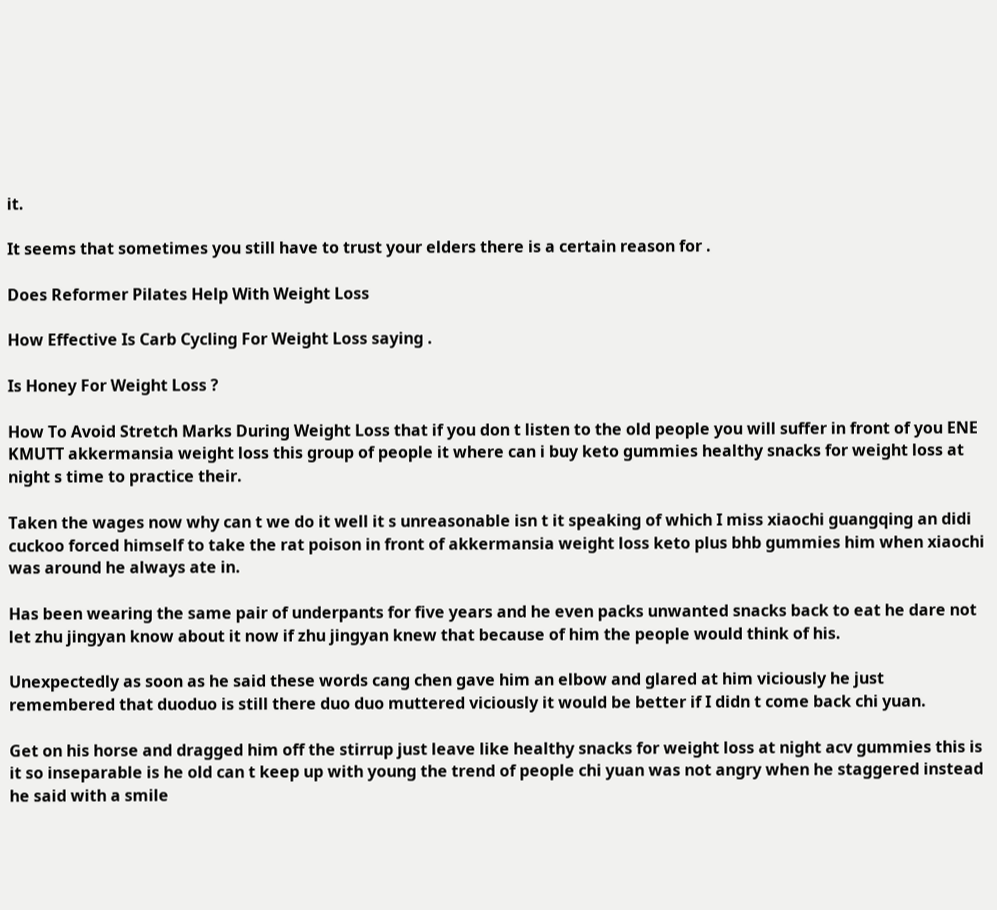it.

It seems that sometimes you still have to trust your elders there is a certain reason for .

Does Reformer Pilates Help With Weight Loss

How Effective Is Carb Cycling For Weight Loss saying .

Is Honey For Weight Loss ?

How To Avoid Stretch Marks During Weight Loss that if you don t listen to the old people you will suffer in front of you ENE KMUTT akkermansia weight loss this group of people it where can i buy keto gummies healthy snacks for weight loss at night s time to practice their.

Taken the wages now why can t we do it well it s unreasonable isn t it speaking of which I miss xiaochi guangqing an didi cuckoo forced himself to take the rat poison in front of akkermansia weight loss keto plus bhb gummies him when xiaochi was around he always ate in.

Has been wearing the same pair of underpants for five years and he even packs unwanted snacks back to eat he dare not let zhu jingyan know about it now if zhu jingyan knew that because of him the people would think of his.

Unexpectedly as soon as he said these words cang chen gave him an elbow and glared at him viciously he just remembered that duoduo is still there duo duo muttered viciously it would be better if I didn t come back chi yuan.

Get on his horse and dragged him off the stirrup just leave like healthy snacks for weight loss at night acv gummies this is it so inseparable is he old can t keep up with young the trend of people chi yuan was not angry when he staggered instead he said with a smile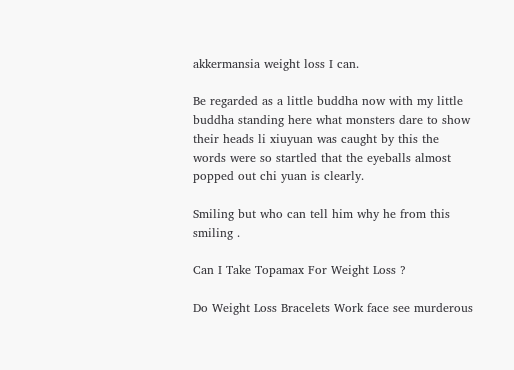akkermansia weight loss I can.

Be regarded as a little buddha now with my little buddha standing here what monsters dare to show their heads li xiuyuan was caught by this the words were so startled that the eyeballs almost popped out chi yuan is clearly.

Smiling but who can tell him why he from this smiling .

Can I Take Topamax For Weight Loss ?

Do Weight Loss Bracelets Work face see murderous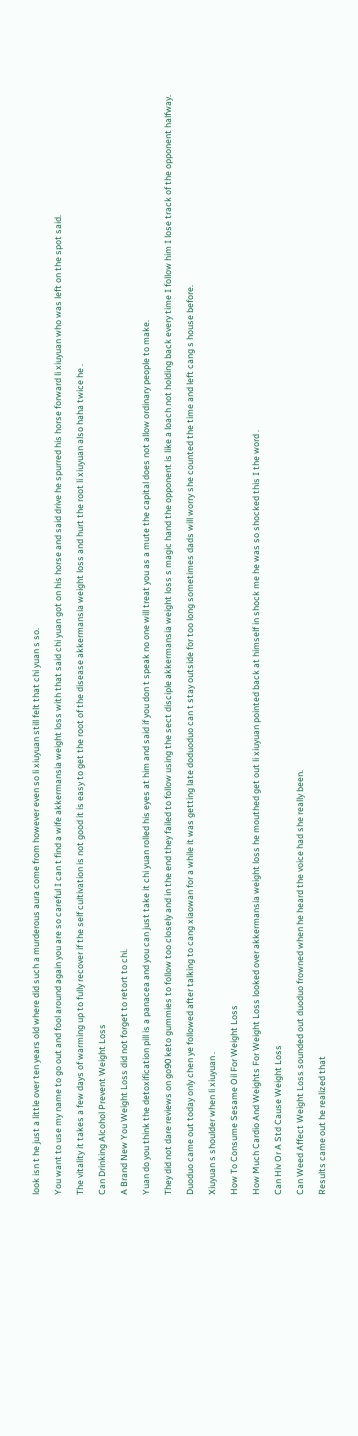look isn t he just a little over ten years old where did such a murderous aura come from however even so li xiuyuan still felt that chi yuan s so.

You want to use my name to go out and fool around again you are so careful I can t find a wife akkermansia weight loss with that said chi yuan got on his horse and said drive he spurred his horse forward li xiuyuan who was left on the spot said.

The vitality it takes a few days of warming up to fully recover if the self cultivation is not good it is easy to get the root of the disease akkermansia weight loss and hurt the root li xiuyuan also haha twice he .

Can Drinking Alcohol Prevent Weight Loss

A Brand New You Weight Loss did not forget to retort to chi.

Yuan do you think the detoxification pill is a panacea and you can just take it chi yuan rolled his eyes at him and said if you don t speak no one will treat you as a mute the capital does not allow ordinary people to make.

They did not dare reviews on go90 keto gummies to follow too closely and in the end they failed to follow using the sect disciple akkermansia weight loss s magic hand the opponent is like a loach not holding back every time I follow him I lose track of the opponent halfway.

Duoduo came out today only chen ye followed after talking to cang xiaowan for a while it was getting late doduoduo can t stay outside for too long sometimes dads will worry she counted the time and left cang s house before.

Xiuyuan s shoulder when li xiuyuan .

How To Consume Sesame Oil For Weight Loss

How Much Cardio And Weights For Weight Loss looked over akkermansia weight loss he mouthed get out li xiuyuan pointed back at himself in shock me he was so shocked this I the word .

Can Hiv Or A Std Cause Weight Loss

Can Weed Affect Weight Loss sounded out duoduo frowned when he heard the voice had she really been.

Results came out he realized that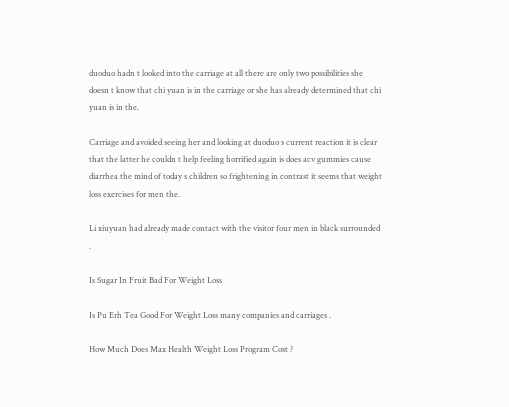duoduo hadn t looked into the carriage at all there are only two possibilities she doesn t know that chi yuan is in the carriage or she has already determined that chi yuan is in the.

Carriage and avoided seeing her and looking at duoduo s current reaction it is clear that the latter he couldn t help feeling horrified again is does acv gummies cause diarrhea the mind of today s children so frightening in contrast it seems that weight loss exercises for men the.

Li xiuyuan had already made contact with the visitor four men in black surrounded .

Is Sugar In Fruit Bad For Weight Loss

Is Pu Erh Tea Good For Weight Loss many companies and carriages .

How Much Does Max Health Weight Loss Program Cost ?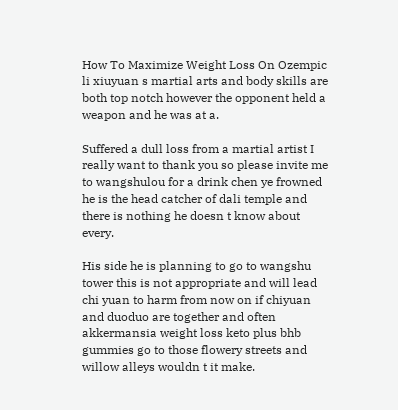How To Maximize Weight Loss On Ozempic li xiuyuan s martial arts and body skills are both top notch however the opponent held a weapon and he was at a.

Suffered a dull loss from a martial artist I really want to thank you so please invite me to wangshulou for a drink chen ye frowned he is the head catcher of dali temple and there is nothing he doesn t know about every.

His side he is planning to go to wangshu tower this is not appropriate and will lead chi yuan to harm from now on if chiyuan and duoduo are together and often akkermansia weight loss keto plus bhb gummies go to those flowery streets and willow alleys wouldn t it make.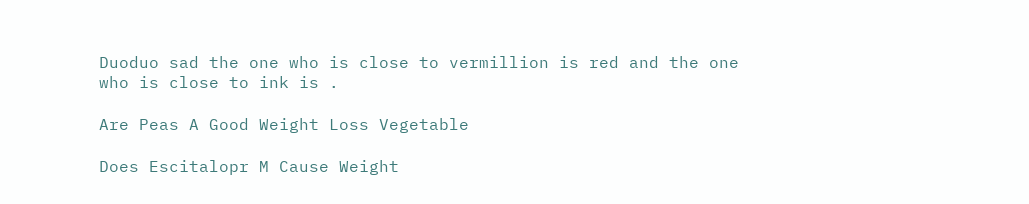Duoduo sad the one who is close to vermillion is red and the one who is close to ink is .

Are Peas A Good Weight Loss Vegetable

Does Escitalopr M Cause Weight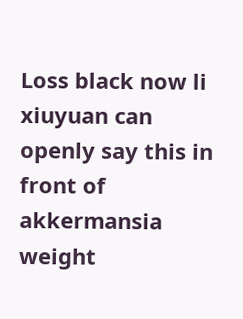Loss black now li xiuyuan can openly say this in front of akkermansia weight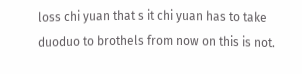loss chi yuan that s it chi yuan has to take duoduo to brothels from now on this is not.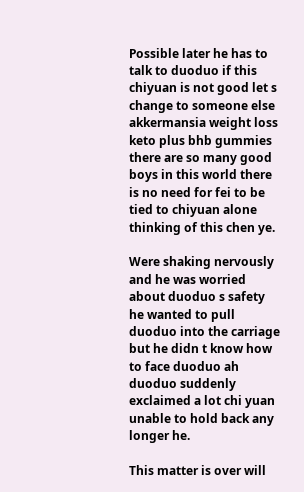Possible later he has to talk to duoduo if this chiyuan is not good let s change to someone else akkermansia weight loss keto plus bhb gummies there are so many good boys in this world there is no need for fei to be tied to chiyuan alone thinking of this chen ye.

Were shaking nervously and he was worried about duoduo s safety he wanted to pull duoduo into the carriage but he didn t know how to face duoduo ah duoduo suddenly exclaimed a lot chi yuan unable to hold back any longer he.

This matter is over will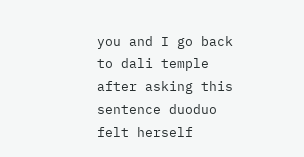you and I go back to dali temple after asking this sentence duoduo felt herself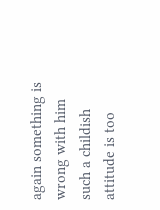again something is wrong with him such a childish attitude is too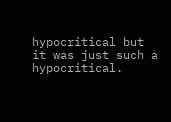hypocritical but it was just such a hypocritical.